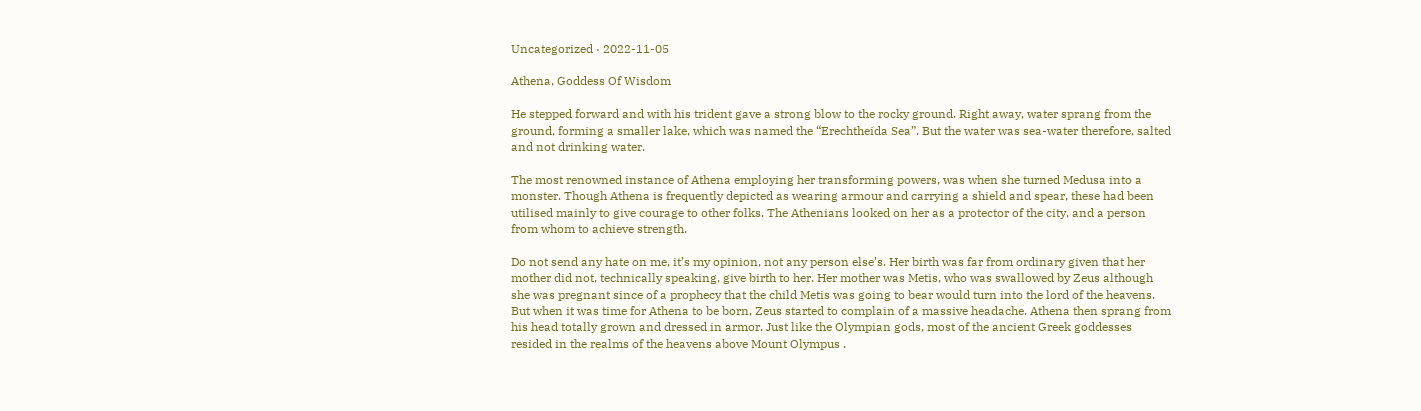Uncategorized · 2022-11-05

Athena, Goddess Of Wisdom

He stepped forward and with his trident gave a strong blow to the rocky ground. Right away, water sprang from the ground, forming a smaller lake, which was named the “Erechtheida Sea”. But the water was sea-water therefore, salted and not drinking water.

The most renowned instance of Athena employing her transforming powers, was when she turned Medusa into a monster. Though Athena is frequently depicted as wearing armour and carrying a shield and spear, these had been utilised mainly to give courage to other folks. The Athenians looked on her as a protector of the city, and a person from whom to achieve strength.

Do not send any hate on me, it’s my opinion, not any person else’s. Her birth was far from ordinary given that her mother did not, technically speaking, give birth to her. Her mother was Metis, who was swallowed by Zeus although she was pregnant since of a prophecy that the child Metis was going to bear would turn into the lord of the heavens. But when it was time for Athena to be born, Zeus started to complain of a massive headache. Athena then sprang from his head totally grown and dressed in armor. Just like the Olympian gods, most of the ancient Greek goddesses resided in the realms of the heavens above Mount Olympus .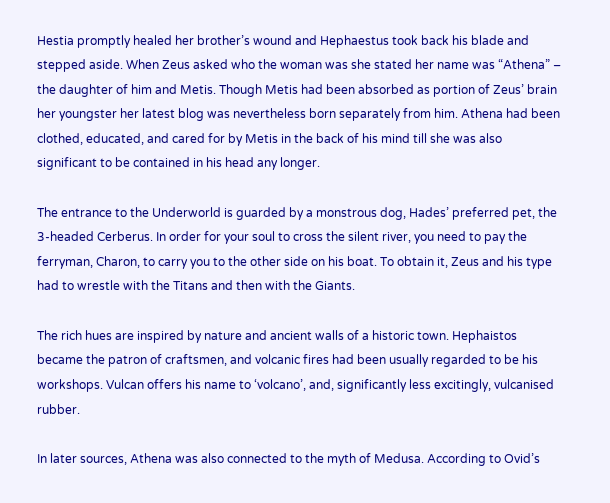Hestia promptly healed her brother’s wound and Hephaestus took back his blade and stepped aside. When Zeus asked who the woman was she stated her name was “Athena” – the daughter of him and Metis. Though Metis had been absorbed as portion of Zeus’ brain her youngster her latest blog was nevertheless born separately from him. Athena had been clothed, educated, and cared for by Metis in the back of his mind till she was also significant to be contained in his head any longer.

The entrance to the Underworld is guarded by a monstrous dog, Hades’ preferred pet, the 3-headed Cerberus. In order for your soul to cross the silent river, you need to pay the ferryman, Charon, to carry you to the other side on his boat. To obtain it, Zeus and his type had to wrestle with the Titans and then with the Giants.

The rich hues are inspired by nature and ancient walls of a historic town. Hephaistos became the patron of craftsmen, and volcanic fires had been usually regarded to be his workshops. Vulcan offers his name to ‘volcano’, and, significantly less excitingly, vulcanised rubber.

In later sources, Athena was also connected to the myth of Medusa. According to Ovid’s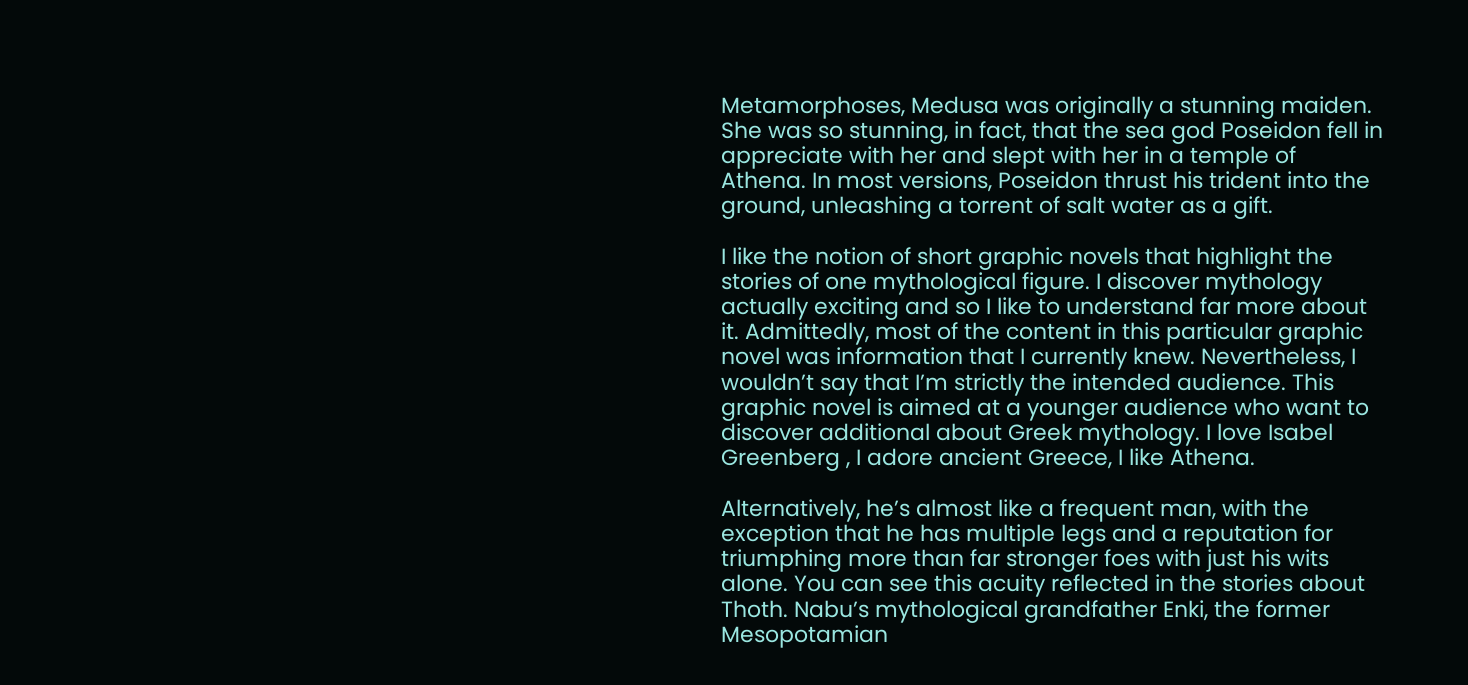Metamorphoses, Medusa was originally a stunning maiden. She was so stunning, in fact, that the sea god Poseidon fell in appreciate with her and slept with her in a temple of Athena. In most versions, Poseidon thrust his trident into the ground, unleashing a torrent of salt water as a gift.

I like the notion of short graphic novels that highlight the stories of one mythological figure. I discover mythology actually exciting and so I like to understand far more about it. Admittedly, most of the content in this particular graphic novel was information that I currently knew. Nevertheless, I wouldn’t say that I’m strictly the intended audience. This graphic novel is aimed at a younger audience who want to discover additional about Greek mythology. I love Isabel Greenberg , I adore ancient Greece, I like Athena.

Alternatively, he’s almost like a frequent man, with the exception that he has multiple legs and a reputation for triumphing more than far stronger foes with just his wits alone. You can see this acuity reflected in the stories about Thoth. Nabu’s mythological grandfather Enki, the former Mesopotamian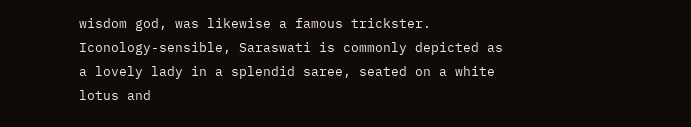wisdom god, was likewise a famous trickster. Iconology-sensible, Saraswati is commonly depicted as a lovely lady in a splendid saree, seated on a white lotus and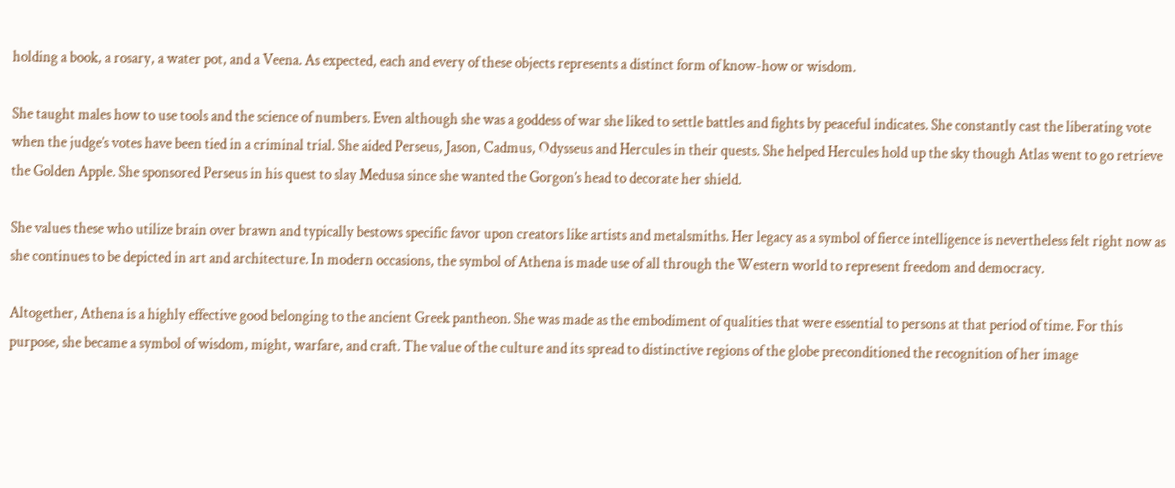holding a book, a rosary, a water pot, and a Veena. As expected, each and every of these objects represents a distinct form of know-how or wisdom.

She taught males how to use tools and the science of numbers. Even although she was a goddess of war she liked to settle battles and fights by peaceful indicates. She constantly cast the liberating vote when the judge’s votes have been tied in a criminal trial. She aided Perseus, Jason, Cadmus, Odysseus and Hercules in their quests. She helped Hercules hold up the sky though Atlas went to go retrieve the Golden Apple. She sponsored Perseus in his quest to slay Medusa since she wanted the Gorgon’s head to decorate her shield.

She values these who utilize brain over brawn and typically bestows specific favor upon creators like artists and metalsmiths. Her legacy as a symbol of fierce intelligence is nevertheless felt right now as she continues to be depicted in art and architecture. In modern occasions, the symbol of Athena is made use of all through the Western world to represent freedom and democracy.

Altogether, Athena is a highly effective good belonging to the ancient Greek pantheon. She was made as the embodiment of qualities that were essential to persons at that period of time. For this purpose, she became a symbol of wisdom, might, warfare, and craft. The value of the culture and its spread to distinctive regions of the globe preconditioned the recognition of her image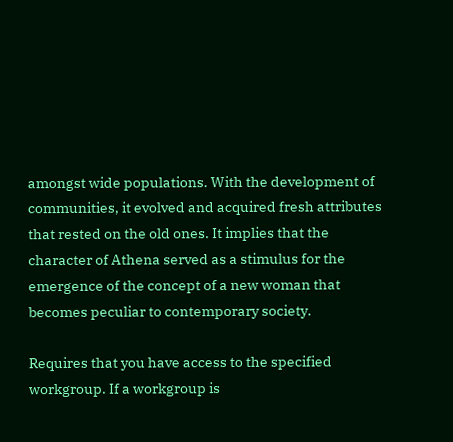amongst wide populations. With the development of communities, it evolved and acquired fresh attributes that rested on the old ones. It implies that the character of Athena served as a stimulus for the emergence of the concept of a new woman that becomes peculiar to contemporary society.

Requires that you have access to the specified workgroup. If a workgroup is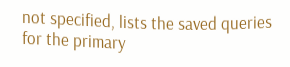not specified, lists the saved queries for the primary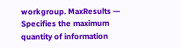workgroup. MaxResults — Specifies the maximum quantity of information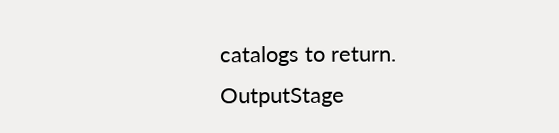catalogs to return. OutputStage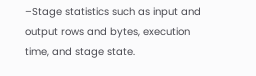–Stage statistics such as input and output rows and bytes, execution time, and stage state.